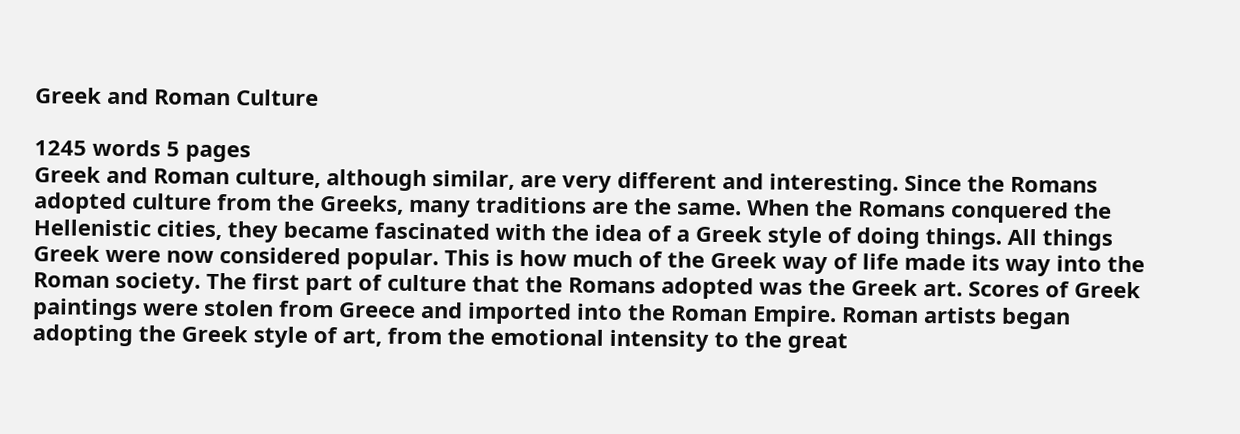Greek and Roman Culture

1245 words 5 pages
Greek and Roman culture, although similar, are very different and interesting. Since the Romans adopted culture from the Greeks, many traditions are the same. When the Romans conquered the Hellenistic cities, they became fascinated with the idea of a Greek style of doing things. All things Greek were now considered popular. This is how much of the Greek way of life made its way into the Roman society. The first part of culture that the Romans adopted was the Greek art. Scores of Greek paintings were stolen from Greece and imported into the Roman Empire. Roman artists began adopting the Greek style of art, from the emotional intensity to the great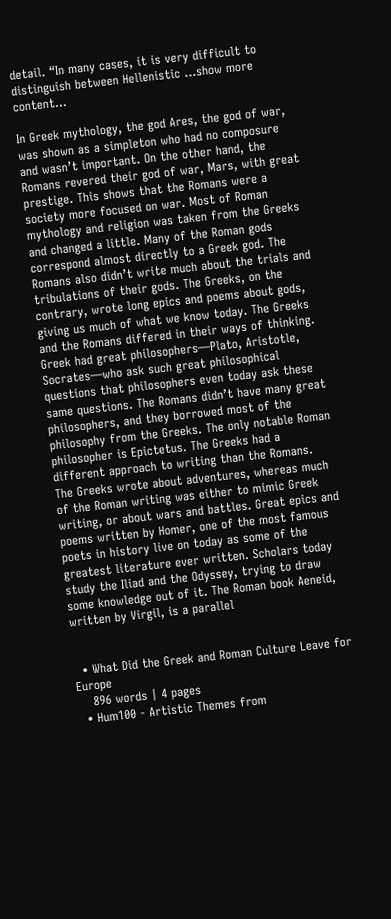detail. “In many cases, it is very difficult to distinguish between Hellenistic …show more content…

In Greek mythology, the god Ares, the god of war, was shown as a simpleton who had no composure and wasn’t important. On the other hand, the Romans revered their god of war, Mars, with great prestige. This shows that the Romans were a society more focused on war. Most of Roman mythology and religion was taken from the Greeks and changed a little. Many of the Roman gods correspond almost directly to a Greek god. The Romans also didn’t write much about the trials and tribulations of their gods. The Greeks, on the contrary, wrote long epics and poems about gods, giving us much of what we know today. The Greeks and the Romans differed in their ways of thinking. Greek had great philosophers—Plato, Aristotle, Socrates—who ask such great philosophical questions that philosophers even today ask these same questions. The Romans didn’t have many great philosophers, and they borrowed most of the philosophy from the Greeks. The only notable Roman philosopher is Epictetus. The Greeks had a different approach to writing than the Romans. The Greeks wrote about adventures, whereas much of the Roman writing was either to mimic Greek writing, or about wars and battles. Great epics and poems written by Homer, one of the most famous poets in history live on today as some of the greatest literature ever written. Scholars today study the Iliad and the Odyssey, trying to draw some knowledge out of it. The Roman book Aeneid, written by Virgil, is a parallel


  • What Did the Greek and Roman Culture Leave for Europe
    896 words | 4 pages
  • Hum100 - Artistic Themes from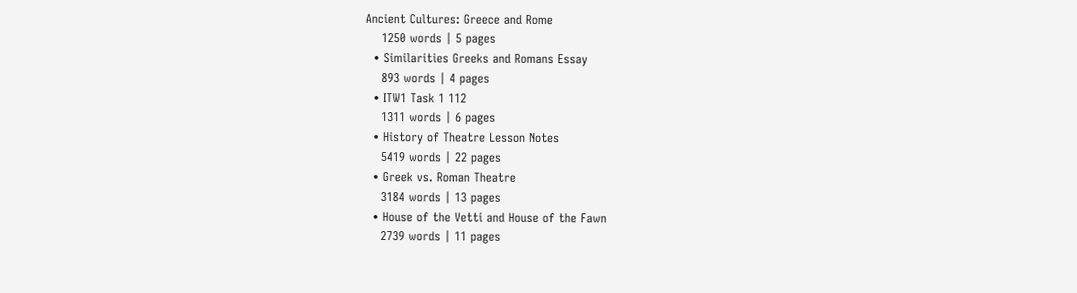Ancient Cultures: Greece and Rome
    1250 words | 5 pages
  • Similarities Greeks and Romans Essay
    893 words | 4 pages
  • ITW1 Task 1 112
    1311 words | 6 pages
  • History of Theatre Lesson Notes
    5419 words | 22 pages
  • Greek vs. Roman Theatre
    3184 words | 13 pages
  • House of the Vetti and House of the Fawn
    2739 words | 11 pages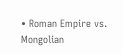• Roman Empire vs. Mongolian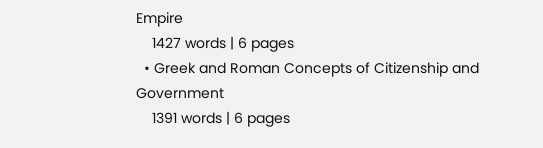Empire
    1427 words | 6 pages
  • Greek and Roman Concepts of Citizenship and Government
    1391 words | 6 pages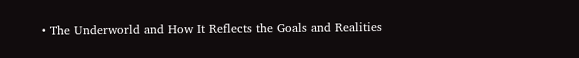• The Underworld and How It Reflects the Goals and Realities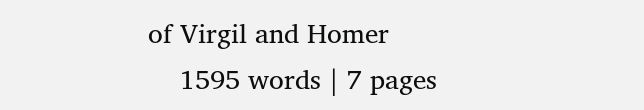of Virgil and Homer
    1595 words | 7 pages